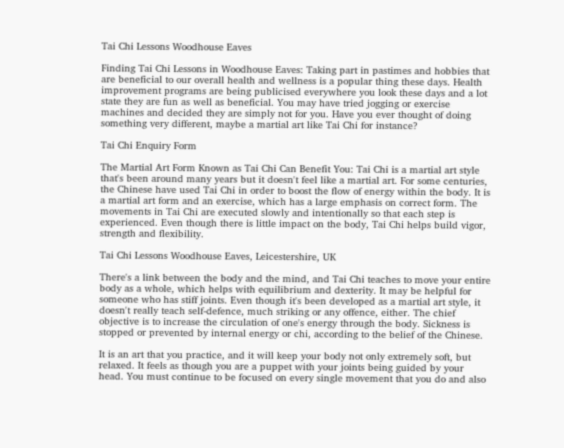Tai Chi Lessons Woodhouse Eaves

Finding Tai Chi Lessons in Woodhouse Eaves: Taking part in pastimes and hobbies that are beneficial to our overall health and wellness is a popular thing these days. Health improvement programs are being publicised everywhere you look these days and a lot state they are fun as well as beneficial. You may have tried jogging or exercise machines and decided they are simply not for you. Have you ever thought of doing something very different, maybe a martial art like Tai Chi for instance?

Tai Chi Enquiry Form

The Martial Art Form Known as Tai Chi Can Benefit You: Tai Chi is a martial art style that's been around many years but it doesn't feel like a martial art. For some centuries, the Chinese have used Tai Chi in order to boost the flow of energy within the body. It is a martial art form and an exercise, which has a large emphasis on correct form. The movements in Tai Chi are executed slowly and intentionally so that each step is experienced. Even though there is little impact on the body, Tai Chi helps build vigor, strength and flexibility.

Tai Chi Lessons Woodhouse Eaves, Leicestershire, UK

There's a link between the body and the mind, and Tai Chi teaches to move your entire body as a whole, which helps with equilibrium and dexterity. It may be helpful for someone who has stiff joints. Even though it's been developed as a martial art style, it doesn't really teach self-defence, much striking or any offence, either. The chief objective is to increase the circulation of one's energy through the body. Sickness is stopped or prevented by internal energy or chi, according to the belief of the Chinese.

It is an art that you practice, and it will keep your body not only extremely soft, but relaxed. It feels as though you are a puppet with your joints being guided by your head. You must continue to be focused on every single movement that you do and also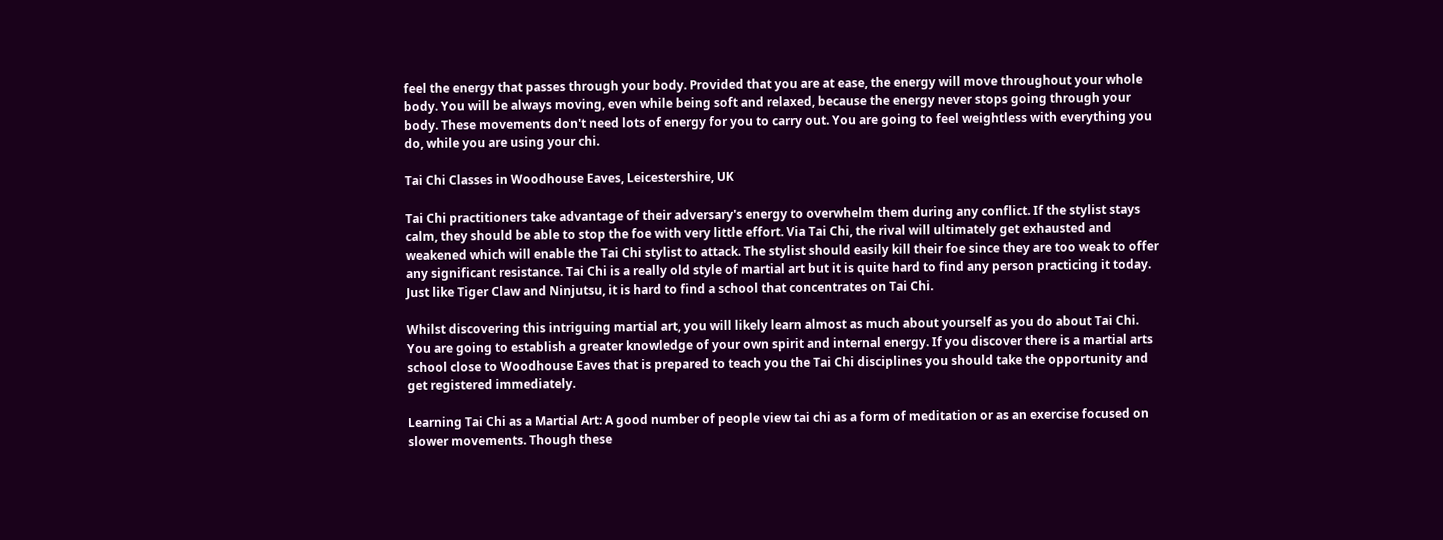feel the energy that passes through your body. Provided that you are at ease, the energy will move throughout your whole body. You will be always moving, even while being soft and relaxed, because the energy never stops going through your body. These movements don't need lots of energy for you to carry out. You are going to feel weightless with everything you do, while you are using your chi.

Tai Chi Classes in Woodhouse Eaves, Leicestershire, UK

Tai Chi practitioners take advantage of their adversary's energy to overwhelm them during any conflict. If the stylist stays calm, they should be able to stop the foe with very little effort. Via Tai Chi, the rival will ultimately get exhausted and weakened which will enable the Tai Chi stylist to attack. The stylist should easily kill their foe since they are too weak to offer any significant resistance. Tai Chi is a really old style of martial art but it is quite hard to find any person practicing it today. Just like Tiger Claw and Ninjutsu, it is hard to find a school that concentrates on Tai Chi.

Whilst discovering this intriguing martial art, you will likely learn almost as much about yourself as you do about Tai Chi. You are going to establish a greater knowledge of your own spirit and internal energy. If you discover there is a martial arts school close to Woodhouse Eaves that is prepared to teach you the Tai Chi disciplines you should take the opportunity and get registered immediately.

Learning Tai Chi as a Martial Art: A good number of people view tai chi as a form of meditation or as an exercise focused on slower movements. Though these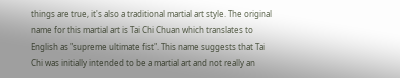things are true, it's also a traditional martial art style. The original name for this martial art is Tai Chi Chuan which translates to English as "supreme ultimate fist". This name suggests that Tai Chi was initially intended to be a martial art and not really an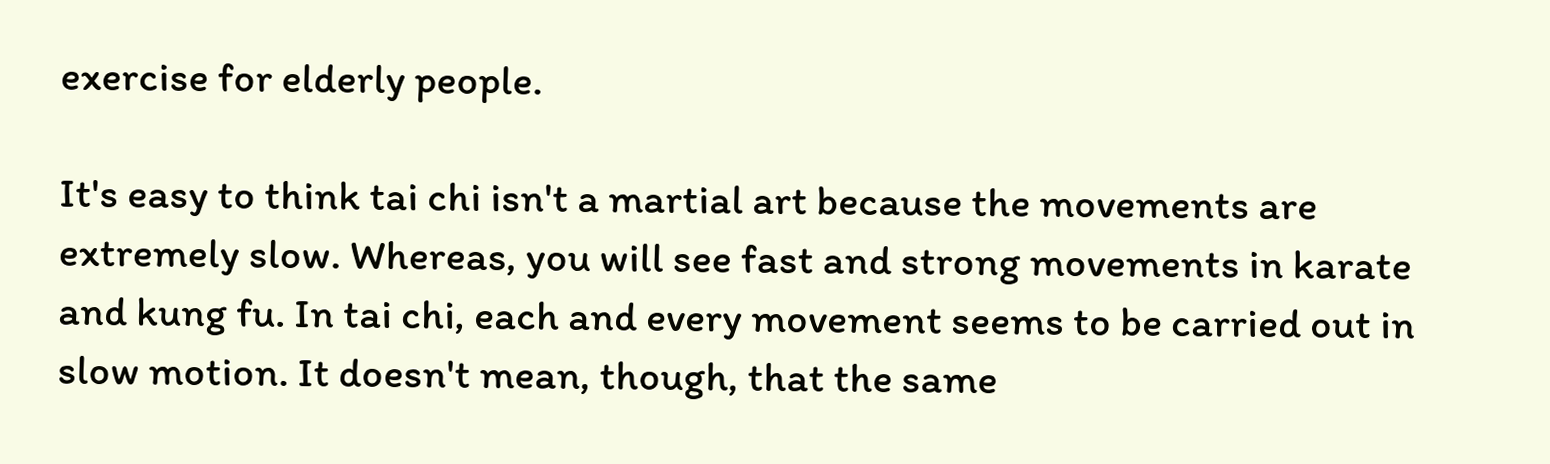exercise for elderly people.

It's easy to think tai chi isn't a martial art because the movements are extremely slow. Whereas, you will see fast and strong movements in karate and kung fu. In tai chi, each and every movement seems to be carried out in slow motion. It doesn't mean, though, that the same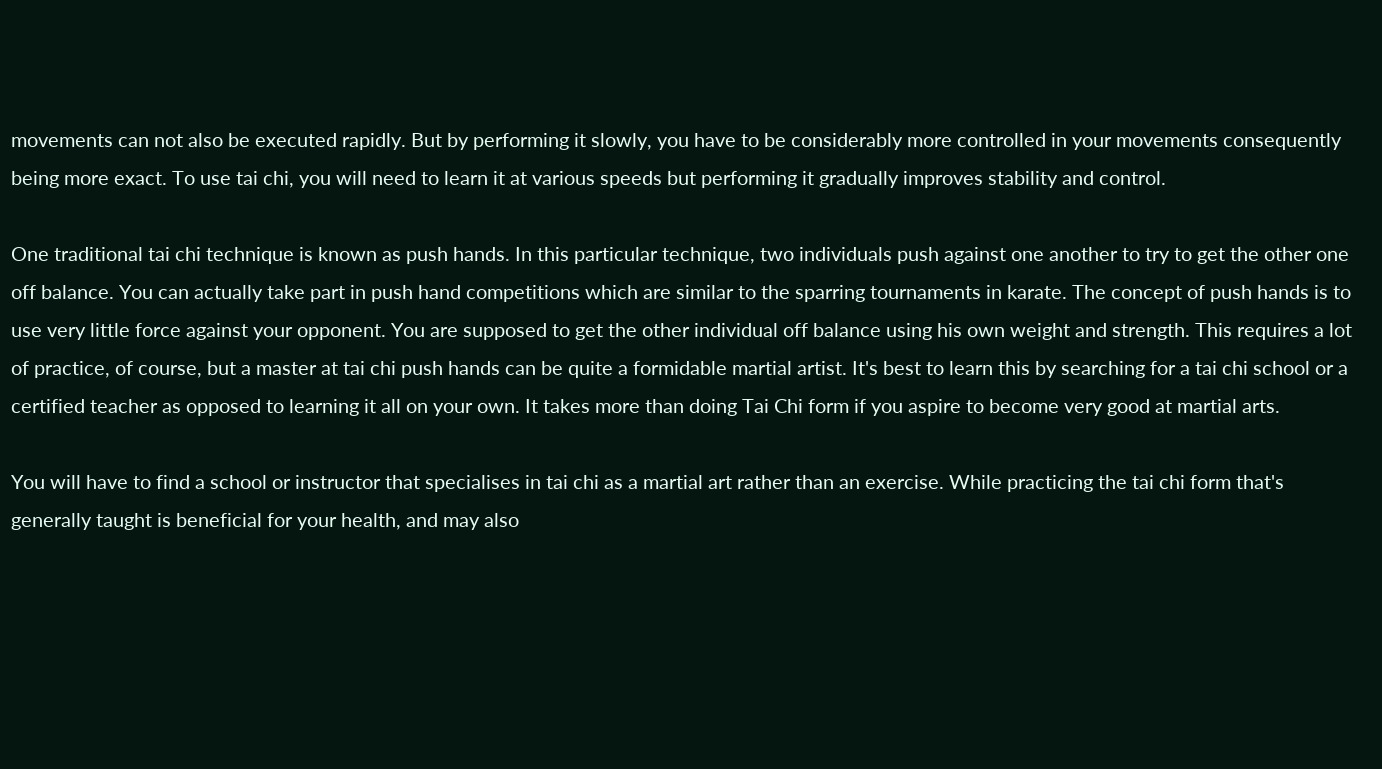movements can not also be executed rapidly. But by performing it slowly, you have to be considerably more controlled in your movements consequently being more exact. To use tai chi, you will need to learn it at various speeds but performing it gradually improves stability and control.

One traditional tai chi technique is known as push hands. In this particular technique, two individuals push against one another to try to get the other one off balance. You can actually take part in push hand competitions which are similar to the sparring tournaments in karate. The concept of push hands is to use very little force against your opponent. You are supposed to get the other individual off balance using his own weight and strength. This requires a lot of practice, of course, but a master at tai chi push hands can be quite a formidable martial artist. It's best to learn this by searching for a tai chi school or a certified teacher as opposed to learning it all on your own. It takes more than doing Tai Chi form if you aspire to become very good at martial arts.

You will have to find a school or instructor that specialises in tai chi as a martial art rather than an exercise. While practicing the tai chi form that's generally taught is beneficial for your health, and may also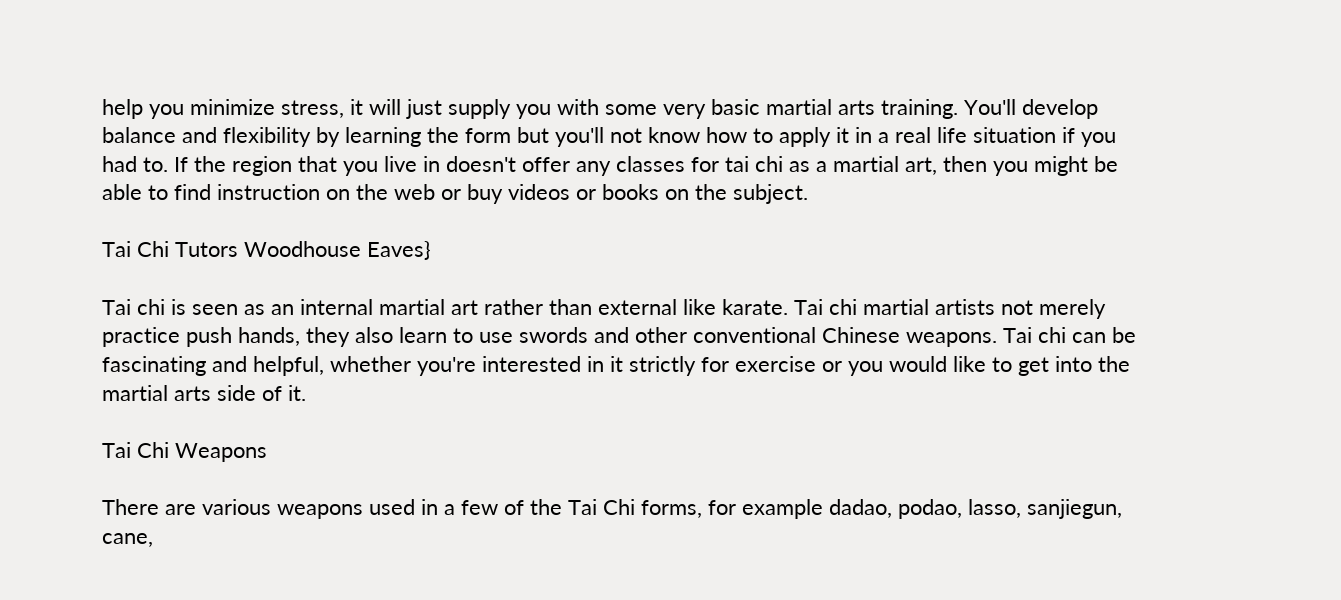help you minimize stress, it will just supply you with some very basic martial arts training. You'll develop balance and flexibility by learning the form but you'll not know how to apply it in a real life situation if you had to. If the region that you live in doesn't offer any classes for tai chi as a martial art, then you might be able to find instruction on the web or buy videos or books on the subject.

Tai Chi Tutors Woodhouse Eaves}

Tai chi is seen as an internal martial art rather than external like karate. Tai chi martial artists not merely practice push hands, they also learn to use swords and other conventional Chinese weapons. Tai chi can be fascinating and helpful, whether you're interested in it strictly for exercise or you would like to get into the martial arts side of it.

Tai Chi Weapons

There are various weapons used in a few of the Tai Chi forms, for example dadao, podao, lasso, sanjiegun, cane,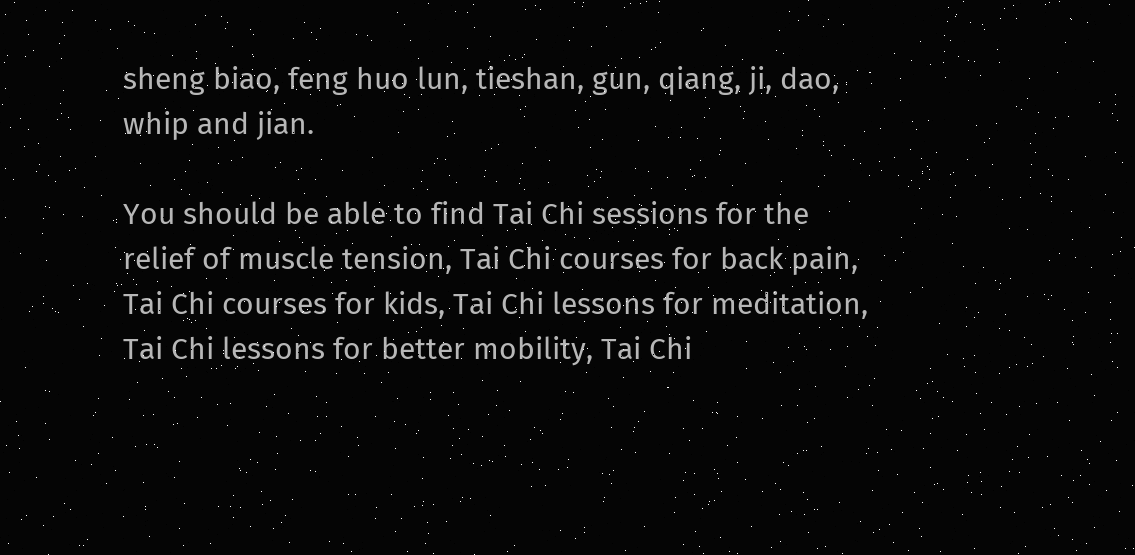sheng biao, feng huo lun, tieshan, gun, qiang, ji, dao, whip and jian.

You should be able to find Tai Chi sessions for the relief of muscle tension, Tai Chi courses for back pain, Tai Chi courses for kids, Tai Chi lessons for meditation, Tai Chi lessons for better mobility, Tai Chi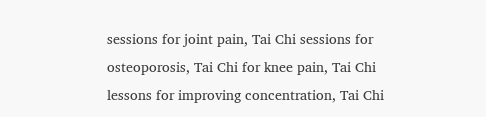sessions for joint pain, Tai Chi sessions for osteoporosis, Tai Chi for knee pain, Tai Chi lessons for improving concentration, Tai Chi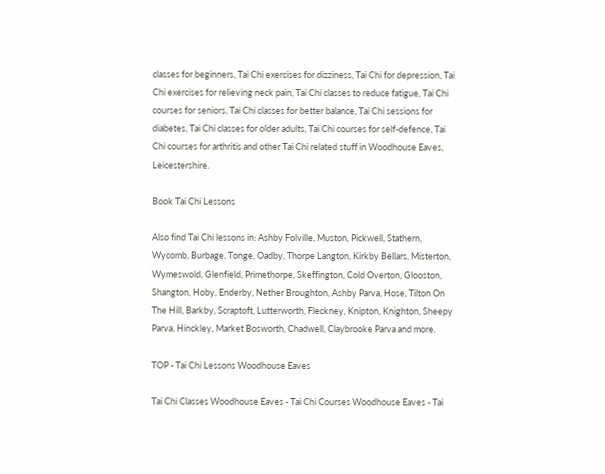classes for beginners, Tai Chi exercises for dizziness, Tai Chi for depression, Tai Chi exercises for relieving neck pain, Tai Chi classes to reduce fatigue, Tai Chi courses for seniors, Tai Chi classes for better balance, Tai Chi sessions for diabetes, Tai Chi classes for older adults, Tai Chi courses for self-defence, Tai Chi courses for arthritis and other Tai Chi related stuff in Woodhouse Eaves, Leicestershire.

Book Tai Chi Lessons

Also find Tai Chi lessons in: Ashby Folville, Muston, Pickwell, Stathern, Wycomb, Burbage, Tonge, Oadby, Thorpe Langton, Kirkby Bellars, Misterton, Wymeswold, Glenfield, Primethorpe, Skeffington, Cold Overton, Glooston, Shangton, Hoby, Enderby, Nether Broughton, Ashby Parva, Hose, Tilton On The Hill, Barkby, Scraptoft, Lutterworth, Fleckney, Knipton, Knighton, Sheepy Parva, Hinckley, Market Bosworth, Chadwell, Claybrooke Parva and more.

TOP - Tai Chi Lessons Woodhouse Eaves

Tai Chi Classes Woodhouse Eaves - Tai Chi Courses Woodhouse Eaves - Tai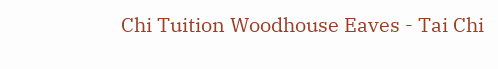Chi Tuition Woodhouse Eaves - Tai Chi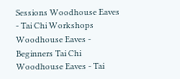Sessions Woodhouse Eaves - Tai Chi Workshops Woodhouse Eaves - Beginners Tai Chi Woodhouse Eaves - Tai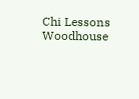Chi Lessons Woodhouse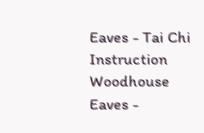Eaves - Tai Chi Instruction Woodhouse Eaves -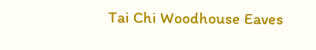Tai Chi Woodhouse Eaves